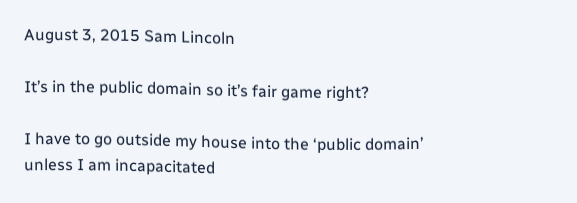August 3, 2015 Sam Lincoln

It’s in the public domain so it’s fair game right?

I have to go outside my house into the ‘public domain’ unless I am incapacitated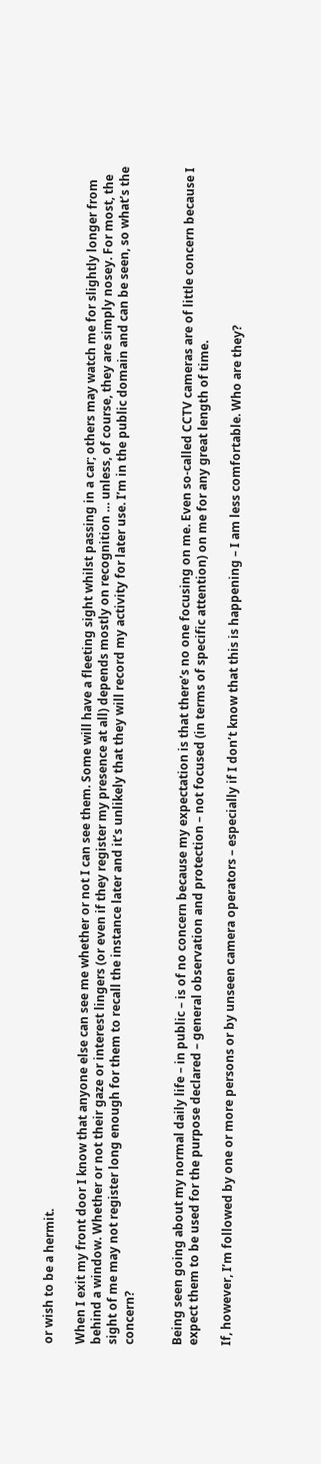or wish to be a hermit.

When I exit my front door I know that anyone else can see me whether or not I can see them. Some will have a fleeting sight whilst passing in a car; others may watch me for slightly longer from behind a window. Whether or not their gaze or interest lingers (or even if they register my presence at all) depends mostly on recognition … unless, of course, they are simply nosey. For most, the sight of me may not register long enough for them to recall the instance later and it’s unlikely that they will record my activity for later use. I’m in the public domain and can be seen, so what’s the concern?


Being seen going about my normal daily life – in public – is of no concern because my expectation is that there’s no one focusing on me. Even so-called CCTV cameras are of little concern because I expect them to be used for the purpose declared – general observation and protection – not focused (in terms of specific attention) on me for any great length of time.

If, however, I’m followed by one or more persons or by unseen camera operators – especially if I don’t know that this is happening – I am less comfortable. Who are they?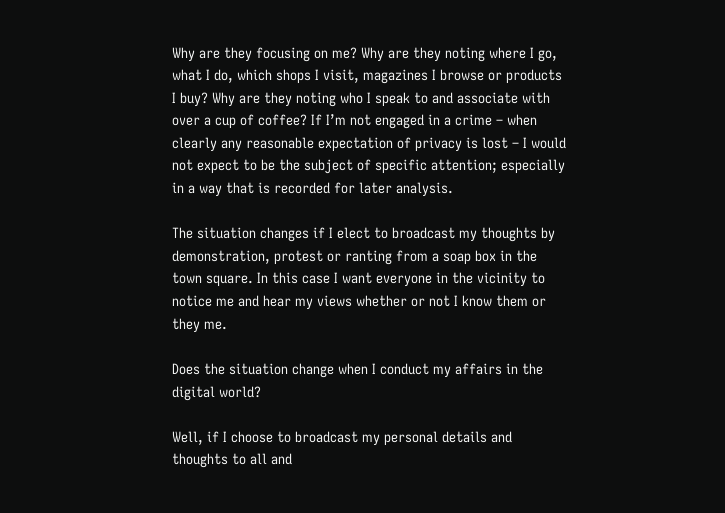Why are they focusing on me? Why are they noting where I go, what I do, which shops I visit, magazines I browse or products I buy? Why are they noting who I speak to and associate with over a cup of coffee? If I’m not engaged in a crime – when clearly any reasonable expectation of privacy is lost – I would not expect to be the subject of specific attention; especially in a way that is recorded for later analysis.

The situation changes if I elect to broadcast my thoughts by demonstration, protest or ranting from a soap box in the town square. In this case I want everyone in the vicinity to notice me and hear my views whether or not I know them or they me.

Does the situation change when I conduct my affairs in the digital world?

Well, if I choose to broadcast my personal details and thoughts to all and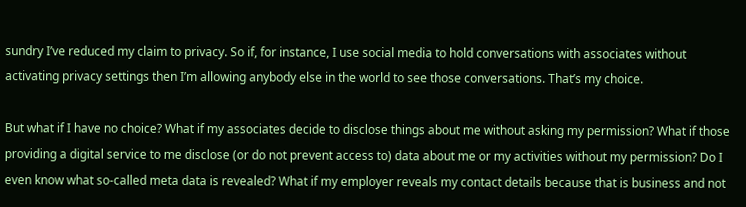sundry I’ve reduced my claim to privacy. So if, for instance, I use social media to hold conversations with associates without activating privacy settings then I’m allowing anybody else in the world to see those conversations. That’s my choice.

But what if I have no choice? What if my associates decide to disclose things about me without asking my permission? What if those providing a digital service to me disclose (or do not prevent access to) data about me or my activities without my permission? Do I even know what so-called meta data is revealed? What if my employer reveals my contact details because that is business and not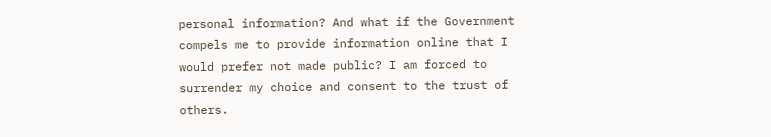personal information? And what if the Government compels me to provide information online that I would prefer not made public? I am forced to surrender my choice and consent to the trust of others.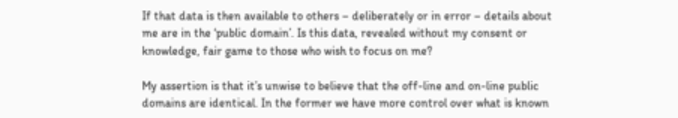If that data is then available to others – deliberately or in error – details about me are in the ‘public domain’. Is this data, revealed without my consent or knowledge, fair game to those who wish to focus on me?

My assertion is that it’s unwise to believe that the off-line and on-line public domains are identical. In the former we have more control over what is known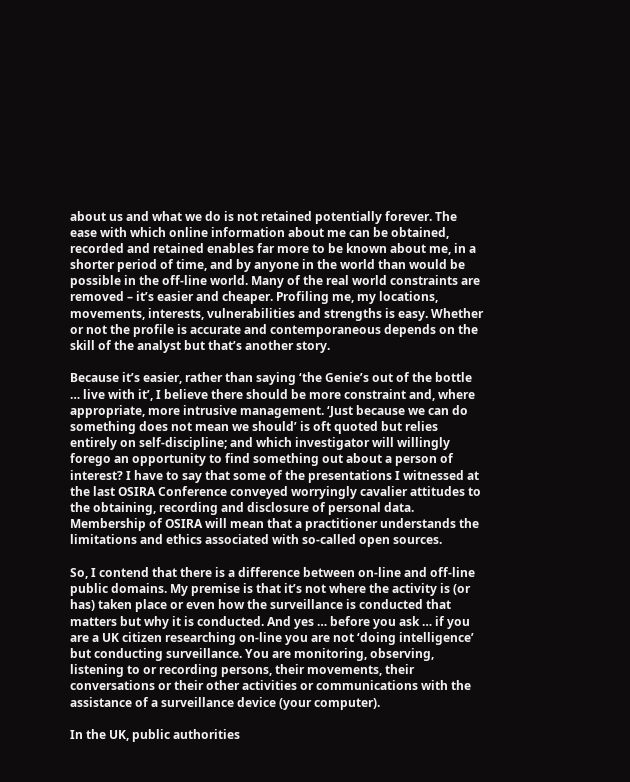about us and what we do is not retained potentially forever. The ease with which online information about me can be obtained, recorded and retained enables far more to be known about me, in a shorter period of time, and by anyone in the world than would be possible in the off-line world. Many of the real world constraints are removed – it’s easier and cheaper. Profiling me, my locations, movements, interests, vulnerabilities and strengths is easy. Whether or not the profile is accurate and contemporaneous depends on the skill of the analyst but that’s another story.

Because it’s easier, rather than saying ‘the Genie’s out of the bottle … live with it’, I believe there should be more constraint and, where appropriate, more intrusive management. ‘Just because we can do something does not mean we should’ is oft quoted but relies entirely on self-discipline; and which investigator will willingly forego an opportunity to find something out about a person of interest? I have to say that some of the presentations I witnessed at the last OSIRA Conference conveyed worryingly cavalier attitudes to the obtaining, recording and disclosure of personal data. Membership of OSIRA will mean that a practitioner understands the limitations and ethics associated with so-called open sources.

So, I contend that there is a difference between on-line and off-line public domains. My premise is that it’s not where the activity is (or has) taken place or even how the surveillance is conducted that matters but why it is conducted. And yes … before you ask … if you are a UK citizen researching on-line you are not ‘doing intelligence’ but conducting surveillance. You are monitoring, observing, listening to or recording persons, their movements, their conversations or their other activities or communications with the assistance of a surveillance device (your computer).

In the UK, public authorities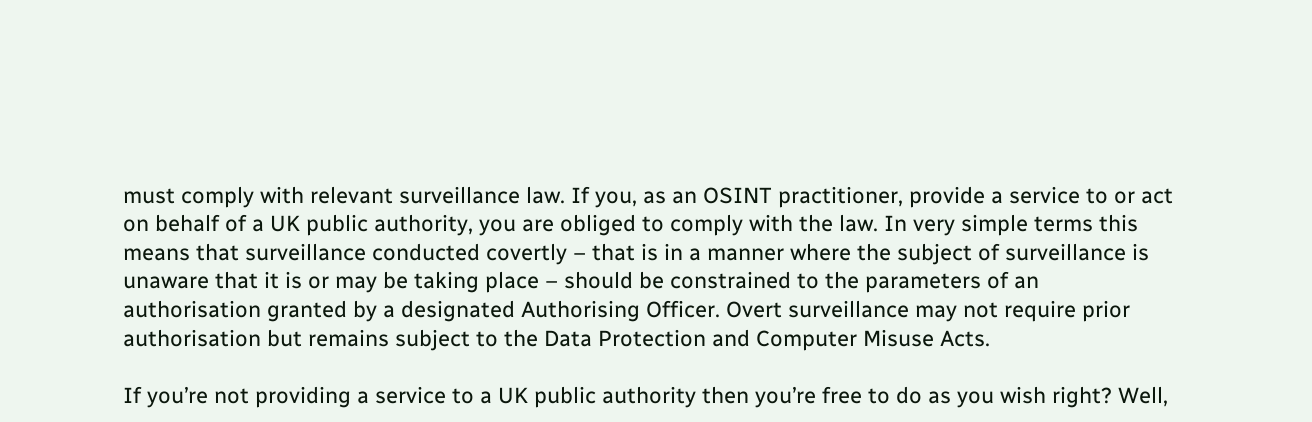must comply with relevant surveillance law. If you, as an OSINT practitioner, provide a service to or act on behalf of a UK public authority, you are obliged to comply with the law. In very simple terms this means that surveillance conducted covertly – that is in a manner where the subject of surveillance is unaware that it is or may be taking place – should be constrained to the parameters of an authorisation granted by a designated Authorising Officer. Overt surveillance may not require prior authorisation but remains subject to the Data Protection and Computer Misuse Acts.

If you’re not providing a service to a UK public authority then you’re free to do as you wish right? Well,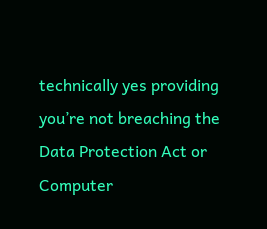technically yes providing you’re not breaching the Data Protection Act or Computer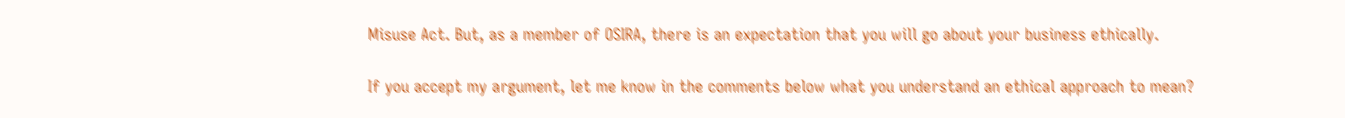Misuse Act. But, as a member of OSIRA, there is an expectation that you will go about your business ethically.

If you accept my argument, let me know in the comments below what you understand an ethical approach to mean?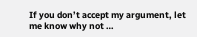If you don’t accept my argument, let me know why not …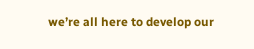we’re all here to develop our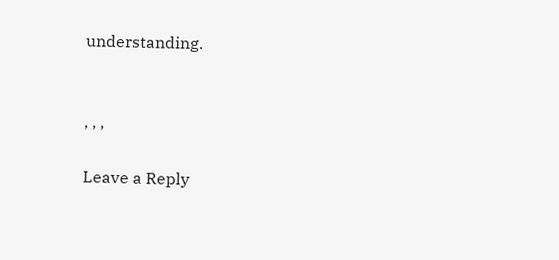understanding.


, , ,

Leave a Reply